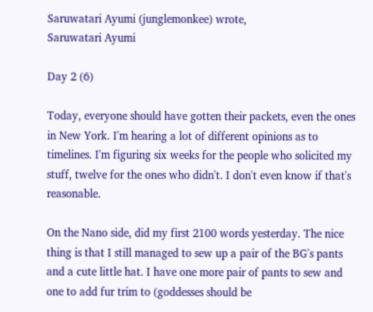Saruwatari Ayumi (junglemonkee) wrote,
Saruwatari Ayumi

Day 2 (6)

Today, everyone should have gotten their packets, even the ones in New York. I'm hearing a lot of different opinions as to timelines. I'm figuring six weeks for the people who solicited my stuff, twelve for the ones who didn't. I don't even know if that's reasonable.

On the Nano side, did my first 2100 words yesterday. The nice thing is that I still managed to sew up a pair of the BG's pants and a cute little hat. I have one more pair of pants to sew and one to add fur trim to (goddesses should be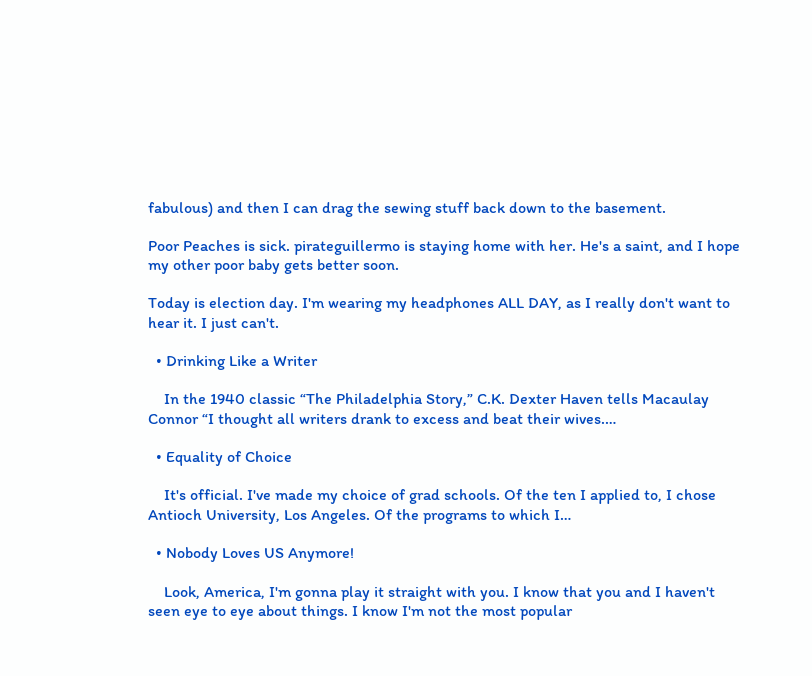fabulous) and then I can drag the sewing stuff back down to the basement.

Poor Peaches is sick. pirateguillermo is staying home with her. He's a saint, and I hope my other poor baby gets better soon.

Today is election day. I'm wearing my headphones ALL DAY, as I really don't want to hear it. I just can't.

  • Drinking Like a Writer

    In the 1940 classic “The Philadelphia Story,” C.K. Dexter Haven tells Macaulay Connor “I thought all writers drank to excess and beat their wives.…

  • Equality of Choice

    It's official. I've made my choice of grad schools. Of the ten I applied to, I chose Antioch University, Los Angeles. Of the programs to which I…

  • Nobody Loves US Anymore!

    Look, America, I'm gonna play it straight with you. I know that you and I haven't seen eye to eye about things. I know I'm not the most popular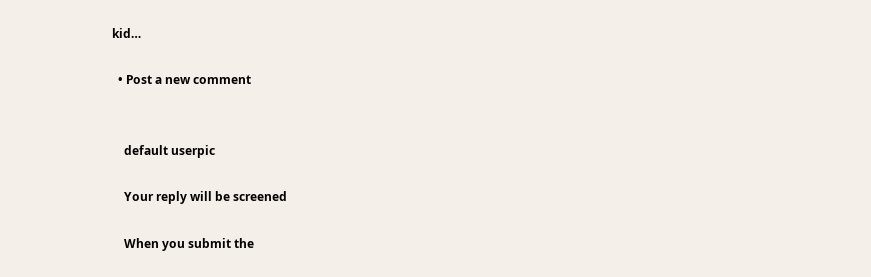kid…

  • Post a new comment


    default userpic

    Your reply will be screened

    When you submit the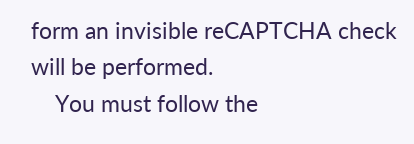form an invisible reCAPTCHA check will be performed.
    You must follow the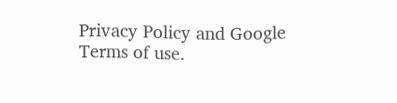Privacy Policy and Google Terms of use.